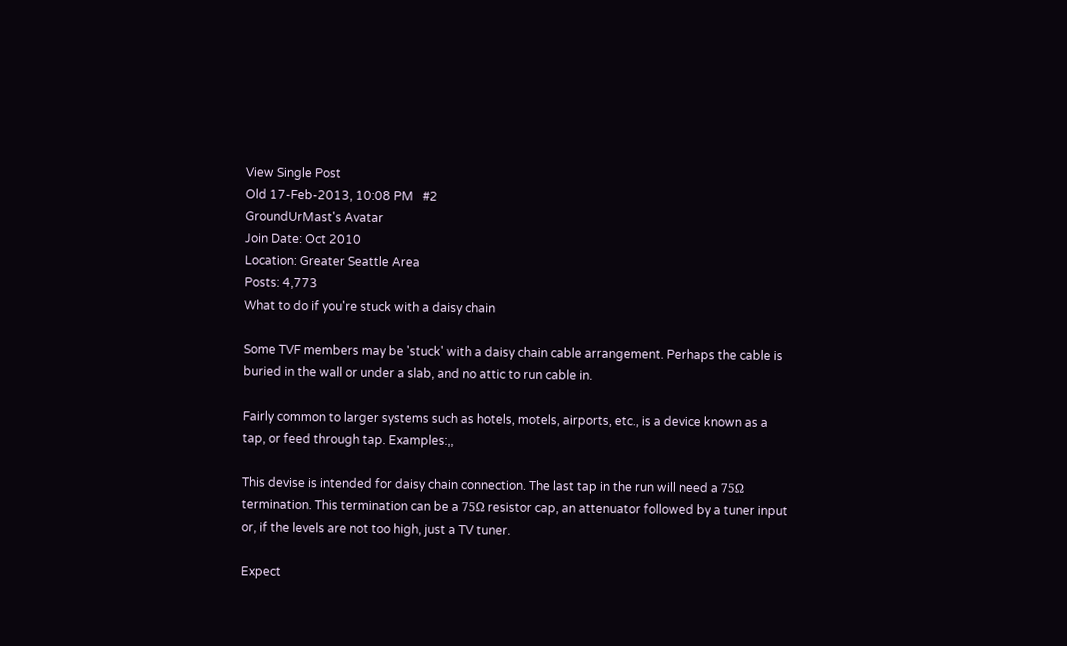View Single Post
Old 17-Feb-2013, 10:08 PM   #2
GroundUrMast's Avatar
Join Date: Oct 2010
Location: Greater Seattle Area
Posts: 4,773
What to do if you're stuck with a daisy chain

Some TVF members may be 'stuck' with a daisy chain cable arrangement. Perhaps the cable is buried in the wall or under a slab, and no attic to run cable in.

Fairly common to larger systems such as hotels, motels, airports, etc., is a device known as a tap, or feed through tap. Examples:,,

This devise is intended for daisy chain connection. The last tap in the run will need a 75Ω termination. This termination can be a 75Ω resistor cap, an attenuator followed by a tuner input or, if the levels are not too high, just a TV tuner.

Expect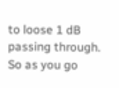to loose 1 dB passing through. So as you go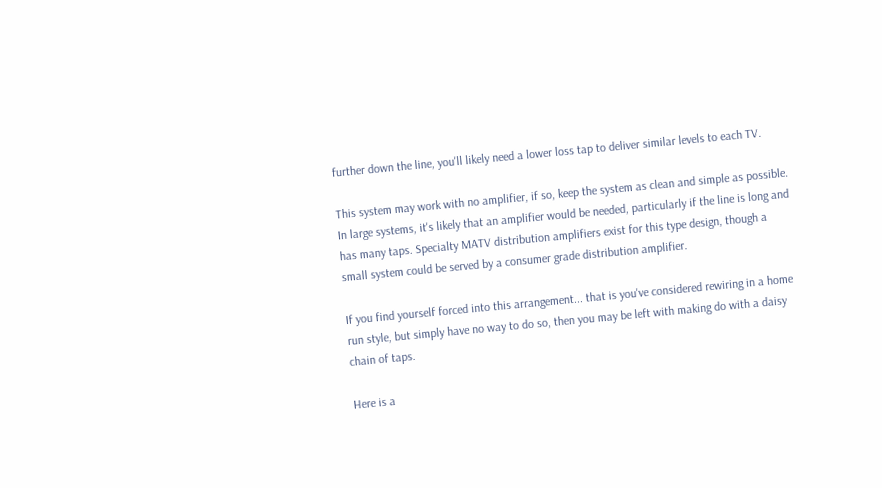further down the line, you'll likely need a lower loss tap to deliver similar levels to each TV.

This system may work with no amplifier, if so, keep the system as clean and simple as possible. In large systems, it's likely that an amplifier would be needed, particularly if the line is long and has many taps. Specialty MATV distribution amplifiers exist for this type design, though a small system could be served by a consumer grade distribution amplifier.

If you find yourself forced into this arrangement... that is you've considered rewiring in a home run style, but simply have no way to do so, then you may be left with making do with a daisy chain of taps.

Here is a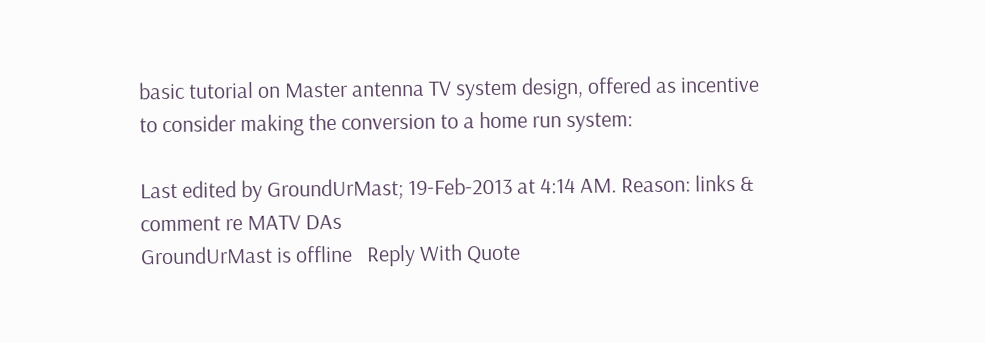basic tutorial on Master antenna TV system design, offered as incentive to consider making the conversion to a home run system:

Last edited by GroundUrMast; 19-Feb-2013 at 4:14 AM. Reason: links & comment re MATV DAs
GroundUrMast is offline   Reply With Quote